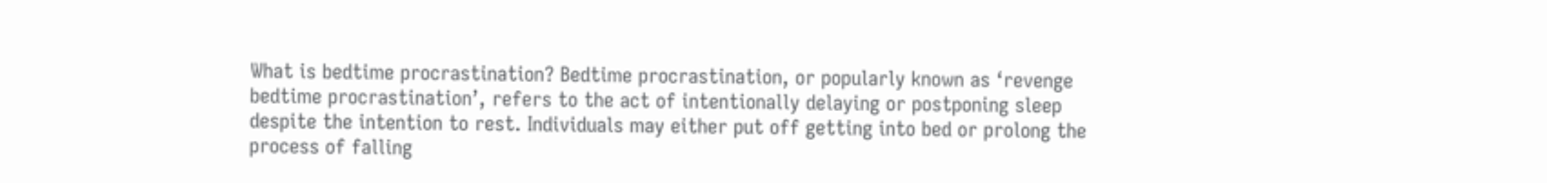What is bedtime procrastination? Bedtime procrastination, or popularly known as ‘revenge bedtime procrastination’, refers to the act of intentionally delaying or postponing sleep despite the intention to rest. Individuals may either put off getting into bed or prolong the process of falling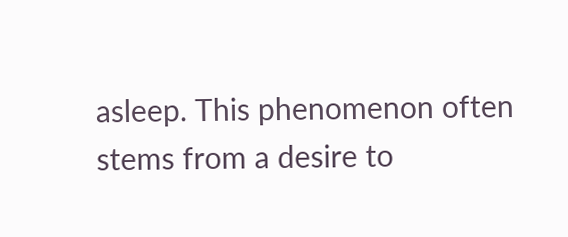asleep. This phenomenon often stems from a desire to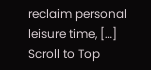reclaim personal leisure time, […]
Scroll to Top